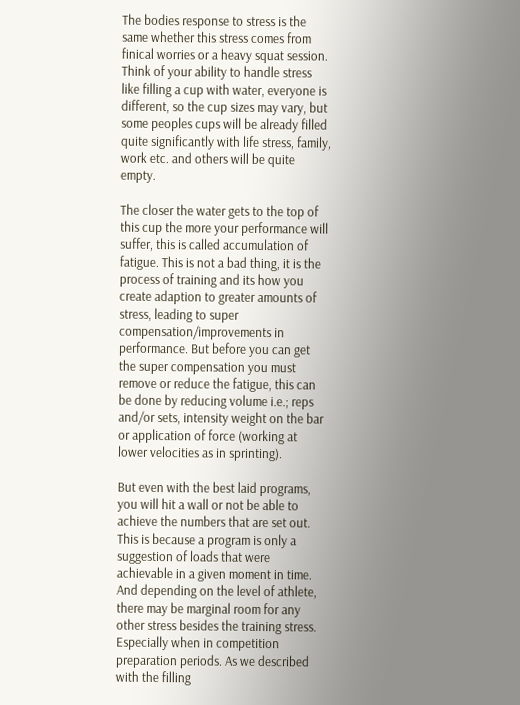The bodies response to stress is the same whether this stress comes from finical worries or a heavy squat session. Think of your ability to handle stress like filling a cup with water, everyone is different, so the cup sizes may vary, but some peoples cups will be already filled quite significantly with life stress, family, work etc. and others will be quite empty.

The closer the water gets to the top of this cup the more your performance will suffer, this is called accumulation of fatigue. This is not a bad thing, it is the process of training and its how you create adaption to greater amounts of stress, leading to super compensation/improvements in performance. But before you can get the super compensation you must remove or reduce the fatigue, this can be done by reducing volume i.e.; reps and/or sets, intensity weight on the bar or application of force (working at lower velocities as in sprinting).

But even with the best laid programs, you will hit a wall or not be able to achieve the numbers that are set out.  This is because a program is only a suggestion of loads that were achievable in a given moment in time. And depending on the level of athlete, there may be marginal room for any other stress besides the training stress. Especially when in competition preparation periods. As we described with the filling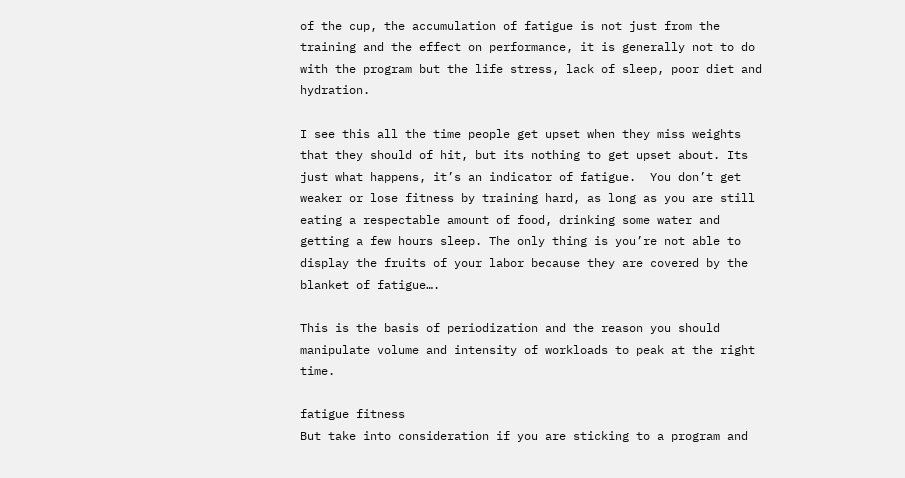of the cup, the accumulation of fatigue is not just from the training and the effect on performance, it is generally not to do with the program but the life stress, lack of sleep, poor diet and hydration.

I see this all the time people get upset when they miss weights that they should of hit, but its nothing to get upset about. Its just what happens, it’s an indicator of fatigue.  You don’t get weaker or lose fitness by training hard, as long as you are still eating a respectable amount of food, drinking some water and getting a few hours sleep. The only thing is you’re not able to display the fruits of your labor because they are covered by the blanket of fatigue….

This is the basis of periodization and the reason you should manipulate volume and intensity of workloads to peak at the right time.

fatigue fitness
But take into consideration if you are sticking to a program and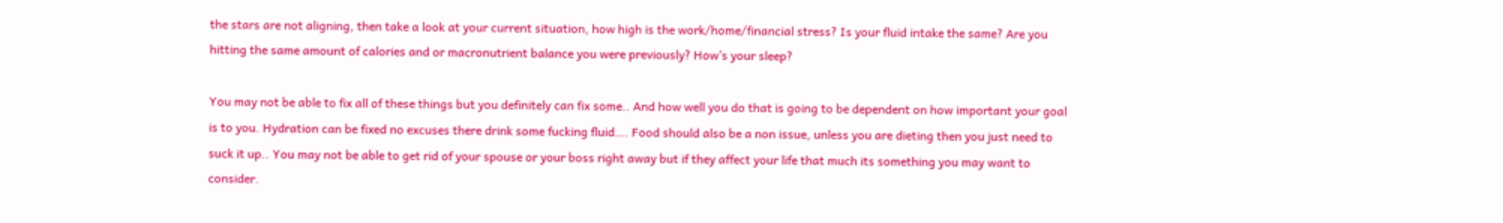the stars are not aligning, then take a look at your current situation, how high is the work/home/financial stress? Is your fluid intake the same? Are you hitting the same amount of calories and or macronutrient balance you were previously? How’s your sleep?

You may not be able to fix all of these things but you definitely can fix some.. And how well you do that is going to be dependent on how important your goal is to you. Hydration can be fixed no excuses there drink some fucking fluid…. Food should also be a non issue, unless you are dieting then you just need to suck it up.. You may not be able to get rid of your spouse or your boss right away but if they affect your life that much its something you may want to consider.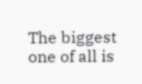The biggest one of all is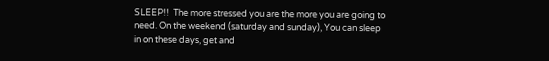SLEEP!!  The more stressed you are the more you are going to need. On the weekend (saturday and sunday), You can sleep in on these days, get and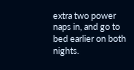extra two power naps in, and go to bed earlier on both nights.